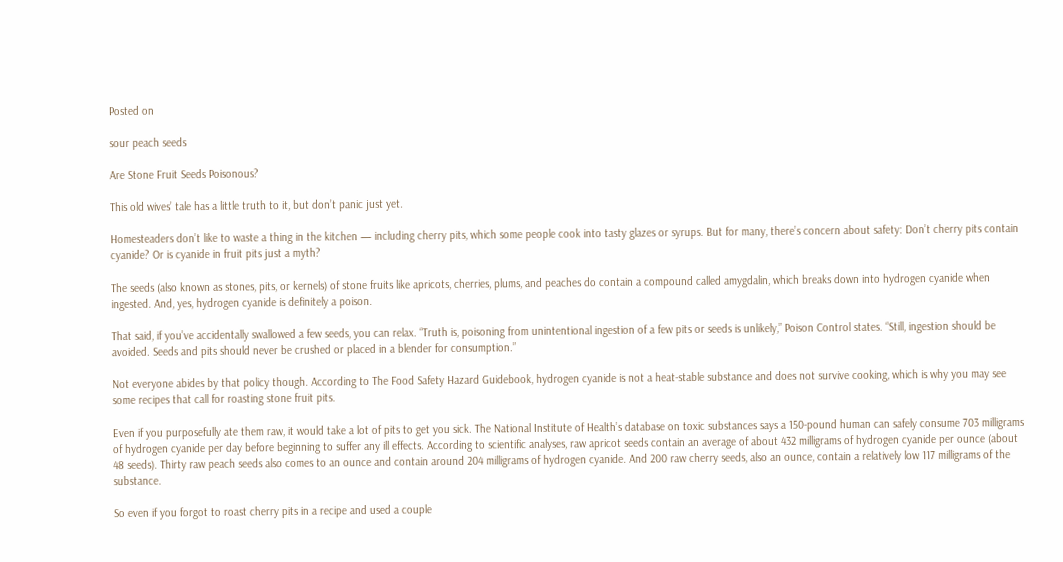Posted on

sour peach seeds

Are Stone Fruit Seeds Poisonous?

This old wives’ tale has a little truth to it, but don’t panic just yet.

Homesteaders don’t like to waste a thing in the kitchen — including cherry pits, which some people cook into tasty glazes or syrups. But for many, there’s concern about safety: Don’t cherry pits contain cyanide? Or is cyanide in fruit pits just a myth?

The seeds (also known as stones, pits, or kernels) of stone fruits like apricots, cherries, plums, and peaches do contain a compound called amygdalin, which breaks down into hydrogen cyanide when ingested. And, yes, hydrogen cyanide is definitely a poison.

That said, if you’ve accidentally swallowed a few seeds, you can relax. “Truth is, poisoning from unintentional ingestion of a few pits or seeds is unlikely,” Poison Control states. “Still, ingestion should be avoided. Seeds and pits should never be crushed or placed in a blender for consumption.”

Not everyone abides by that policy though. According to The Food Safety Hazard Guidebook, hydrogen cyanide is not a heat-stable substance and does not survive cooking, which is why you may see some recipes that call for roasting stone fruit pits.

Even if you purposefully ate them raw, it would take a lot of pits to get you sick. The National Institute of Health’s database on toxic substances says a 150-pound human can safely consume 703 milligrams of hydrogen cyanide per day before beginning to suffer any ill effects. According to scientific analyses, raw apricot seeds contain an average of about 432 milligrams of hydrogen cyanide per ounce (about 48 seeds). Thirty raw peach seeds also comes to an ounce and contain around 204 milligrams of hydrogen cyanide. And 200 raw cherry seeds, also an ounce, contain a relatively low 117 milligrams of the substance.

So even if you forgot to roast cherry pits in a recipe and used a couple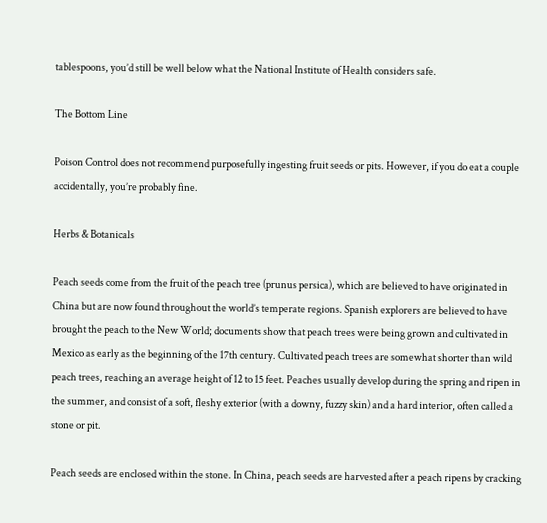tablespoons, you’d still be well below what the National Institute of Health considers safe.

The Bottom Line

Poison Control does not recommend purposefully ingesting fruit seeds or pits. However, if you do eat a couple accidentally, you’re probably fine.

Herbs & Botanicals

Peach seeds come from the fruit of the peach tree (prunus persica), which are believed to have originated in China but are now found throughout the world’s temperate regions. Spanish explorers are believed to have brought the peach to the New World; documents show that peach trees were being grown and cultivated in Mexico as early as the beginning of the 17th century. Cultivated peach trees are somewhat shorter than wild peach trees, reaching an average height of 12 to 15 feet. Peaches usually develop during the spring and ripen in the summer, and consist of a soft, fleshy exterior (with a downy, fuzzy skin) and a hard interior, often called a stone or pit.

Peach seeds are enclosed within the stone. In China, peach seeds are harvested after a peach ripens by cracking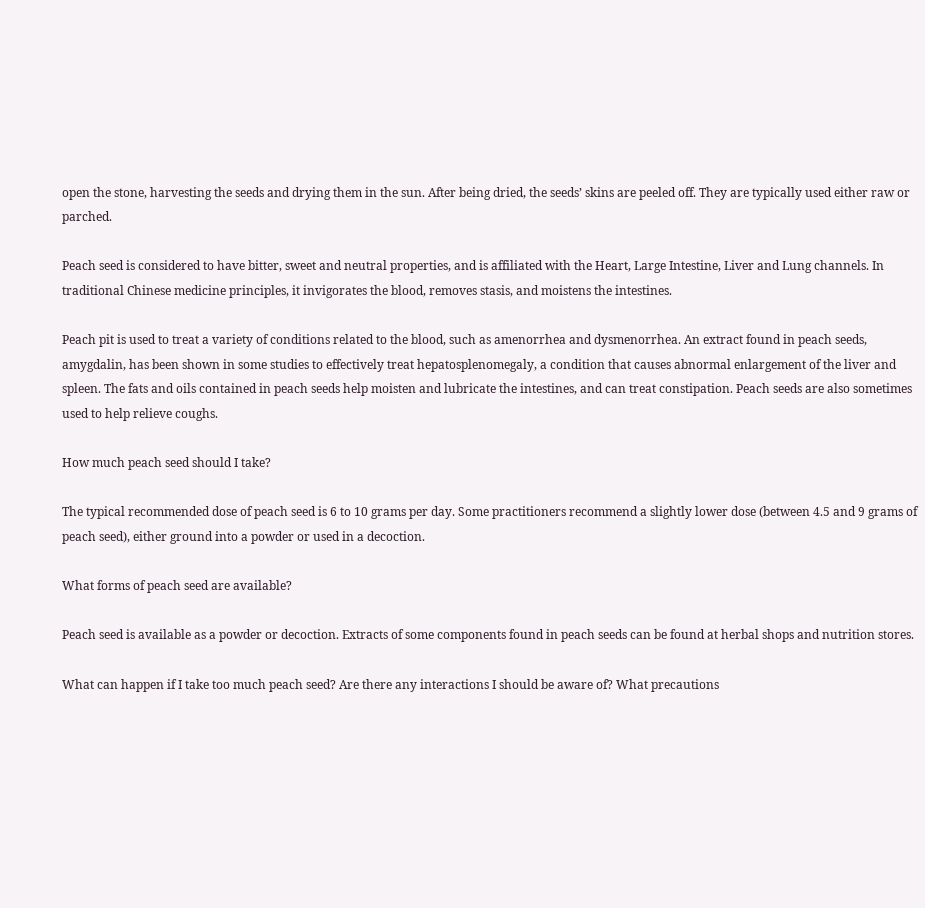open the stone, harvesting the seeds and drying them in the sun. After being dried, the seeds’ skins are peeled off. They are typically used either raw or parched.

Peach seed is considered to have bitter, sweet and neutral properties, and is affiliated with the Heart, Large Intestine, Liver and Lung channels. In traditional Chinese medicine principles, it invigorates the blood, removes stasis, and moistens the intestines.

Peach pit is used to treat a variety of conditions related to the blood, such as amenorrhea and dysmenorrhea. An extract found in peach seeds, amygdalin, has been shown in some studies to effectively treat hepatosplenomegaly, a condition that causes abnormal enlargement of the liver and spleen. The fats and oils contained in peach seeds help moisten and lubricate the intestines, and can treat constipation. Peach seeds are also sometimes used to help relieve coughs.

How much peach seed should I take?

The typical recommended dose of peach seed is 6 to 10 grams per day. Some practitioners recommend a slightly lower dose (between 4.5 and 9 grams of peach seed), either ground into a powder or used in a decoction.

What forms of peach seed are available?

Peach seed is available as a powder or decoction. Extracts of some components found in peach seeds can be found at herbal shops and nutrition stores.

What can happen if I take too much peach seed? Are there any interactions I should be aware of? What precautions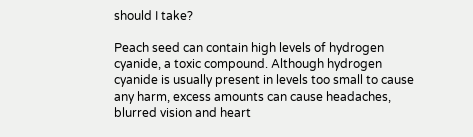should I take?

Peach seed can contain high levels of hydrogen cyanide, a toxic compound. Although hydrogen cyanide is usually present in levels too small to cause any harm, excess amounts can cause headaches, blurred vision and heart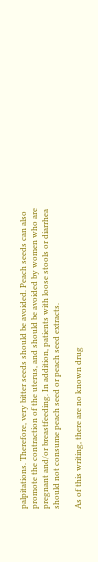palpitations. Therefore, very bitter seeds should be avoided. Peach seeds can also promote the contraction of the uterus, and should be avoided by women who are pregnant and/or breastfeeding. In addition, patients with loose stools or diarrhea should not consume peach seed or peach seed extracts.

As of this writing, there are no known drug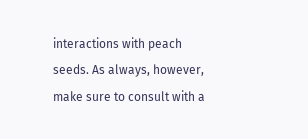interactions with peach seeds. As always, however, make sure to consult with a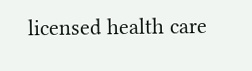licensed health care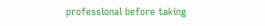professional before taking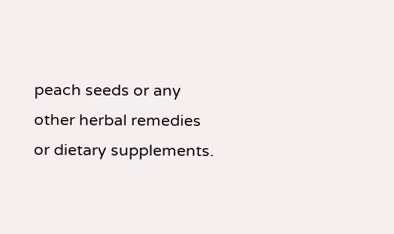peach seeds or any other herbal remedies or dietary supplements.